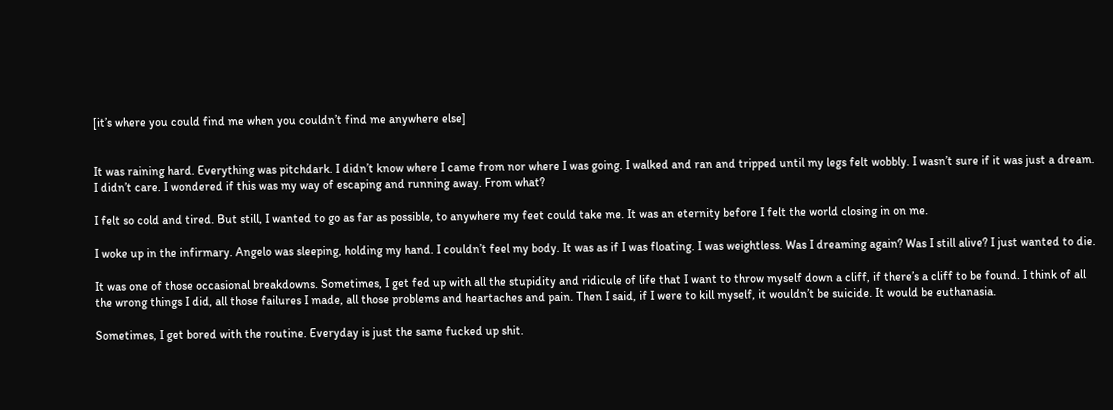[it’s where you could find me when you couldn’t find me anywhere else]


It was raining hard. Everything was pitchdark. I didn’t know where I came from nor where I was going. I walked and ran and tripped until my legs felt wobbly. I wasn’t sure if it was just a dream. I didn’t care. I wondered if this was my way of escaping and running away. From what?

I felt so cold and tired. But still, I wanted to go as far as possible, to anywhere my feet could take me. It was an eternity before I felt the world closing in on me.

I woke up in the infirmary. Angelo was sleeping, holding my hand. I couldn’t feel my body. It was as if I was floating. I was weightless. Was I dreaming again? Was I still alive? I just wanted to die.

It was one of those occasional breakdowns. Sometimes, I get fed up with all the stupidity and ridicule of life that I want to throw myself down a cliff, if there’s a cliff to be found. I think of all the wrong things I did, all those failures I made, all those problems and heartaches and pain. Then I said, if I were to kill myself, it wouldn’t be suicide. It would be euthanasia.

Sometimes, I get bored with the routine. Everyday is just the same fucked up shit.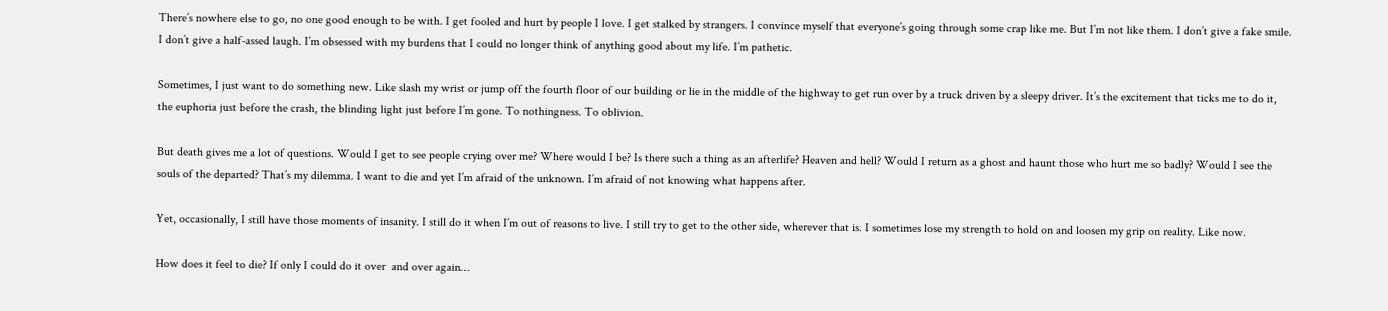There’s nowhere else to go, no one good enough to be with. I get fooled and hurt by people I love. I get stalked by strangers. I convince myself that everyone’s going through some crap like me. But I’m not like them. I don’t give a fake smile. I don’t give a half-assed laugh. I’m obsessed with my burdens that I could no longer think of anything good about my life. I’m pathetic.

Sometimes, I just want to do something new. Like slash my wrist or jump off the fourth floor of our building or lie in the middle of the highway to get run over by a truck driven by a sleepy driver. It’s the excitement that ticks me to do it, the euphoria just before the crash, the blinding light just before I’m gone. To nothingness. To oblivion.

But death gives me a lot of questions. Would I get to see people crying over me? Where would I be? Is there such a thing as an afterlife? Heaven and hell? Would I return as a ghost and haunt those who hurt me so badly? Would I see the souls of the departed? That’s my dilemma. I want to die and yet I’m afraid of the unknown. I’m afraid of not knowing what happens after.

Yet, occasionally, I still have those moments of insanity. I still do it when I’m out of reasons to live. I still try to get to the other side, wherever that is. I sometimes lose my strength to hold on and loosen my grip on reality. Like now.

How does it feel to die? If only I could do it over  and over again…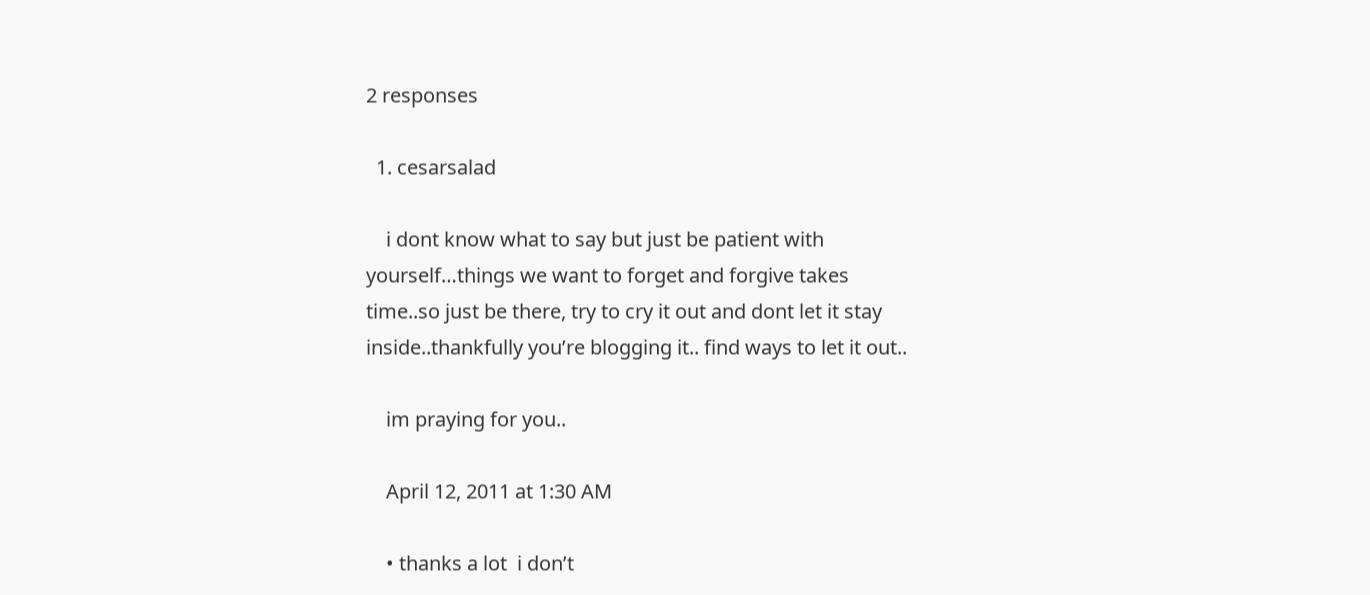2 responses

  1. cesarsalad

    i dont know what to say but just be patient with yourself…things we want to forget and forgive takes time..so just be there, try to cry it out and dont let it stay inside..thankfully you’re blogging it.. find ways to let it out..

    im praying for you..

    April 12, 2011 at 1:30 AM

    • thanks a lot  i don’t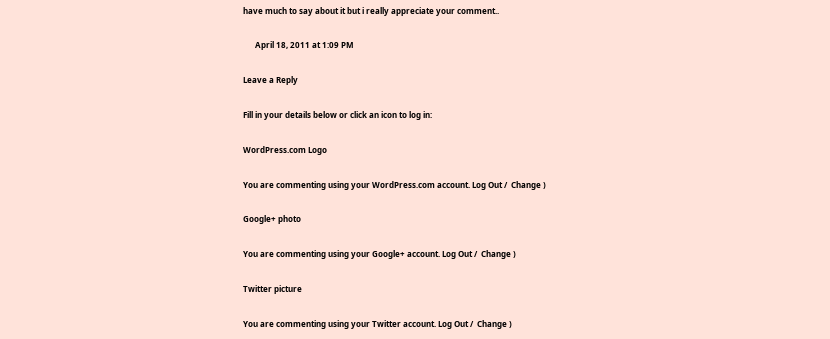have much to say about it but i really appreciate your comment..

      April 18, 2011 at 1:09 PM

Leave a Reply

Fill in your details below or click an icon to log in:

WordPress.com Logo

You are commenting using your WordPress.com account. Log Out /  Change )

Google+ photo

You are commenting using your Google+ account. Log Out /  Change )

Twitter picture

You are commenting using your Twitter account. Log Out /  Change )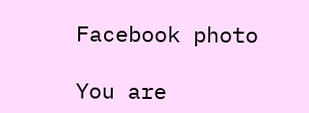Facebook photo

You are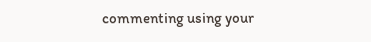commenting using your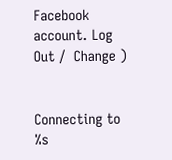Facebook account. Log Out /  Change )


Connecting to %s